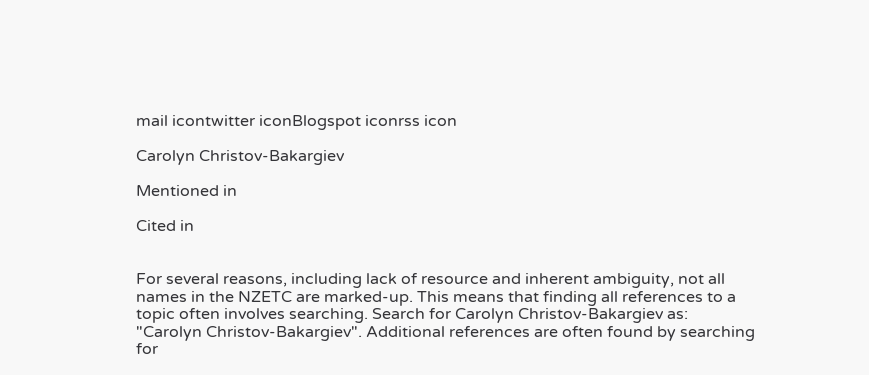mail icontwitter iconBlogspot iconrss icon

Carolyn Christov-Bakargiev

Mentioned in

Cited in


For several reasons, including lack of resource and inherent ambiguity, not all names in the NZETC are marked-up. This means that finding all references to a topic often involves searching. Search for Carolyn Christov-Bakargiev as: "Carolyn Christov-Bakargiev". Additional references are often found by searching for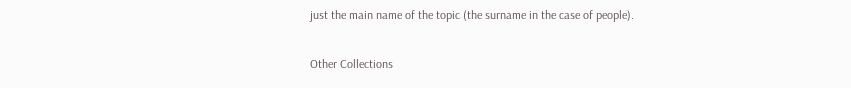just the main name of the topic (the surname in the case of people).

Other Collections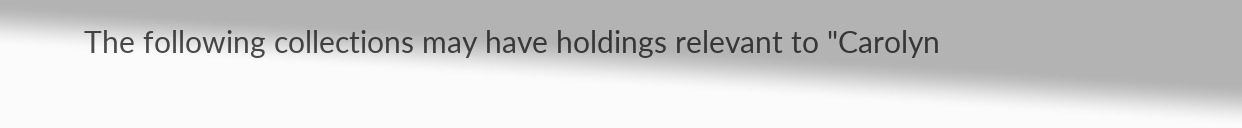The following collections may have holdings relevant to "Carolyn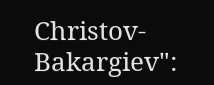Christov-Bakargiev":